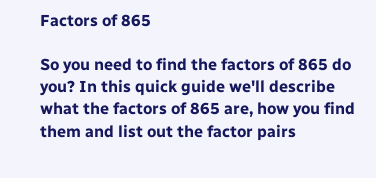Factors of 865

So you need to find the factors of 865 do you? In this quick guide we'll describe what the factors of 865 are, how you find them and list out the factor pairs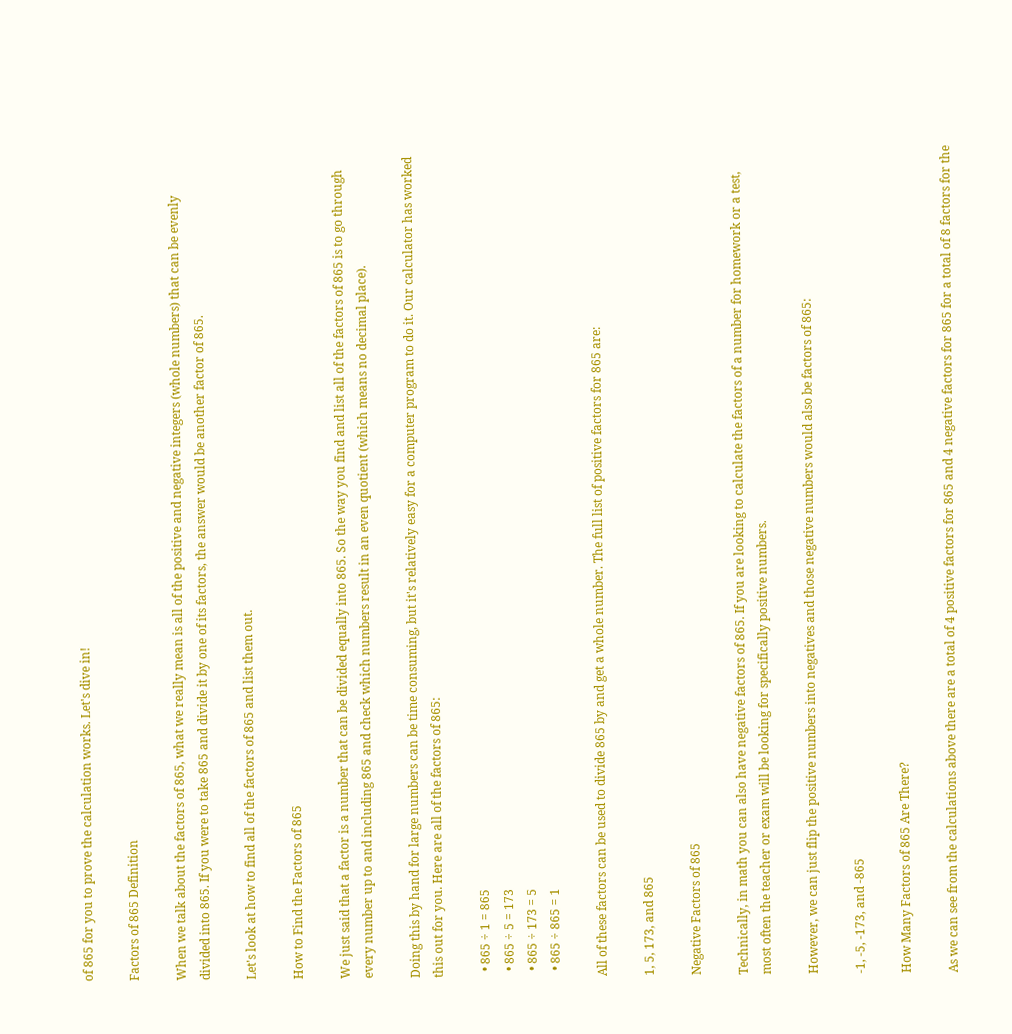of 865 for you to prove the calculation works. Let's dive in!

Factors of 865 Definition

When we talk about the factors of 865, what we really mean is all of the positive and negative integers (whole numbers) that can be evenly divided into 865. If you were to take 865 and divide it by one of its factors, the answer would be another factor of 865.

Let's look at how to find all of the factors of 865 and list them out.

How to Find the Factors of 865

We just said that a factor is a number that can be divided equally into 865. So the way you find and list all of the factors of 865 is to go through every number up to and including 865 and check which numbers result in an even quotient (which means no decimal place).

Doing this by hand for large numbers can be time consuming, but it's relatively easy for a computer program to do it. Our calculator has worked this out for you. Here are all of the factors of 865:

  • 865 ÷ 1 = 865
  • 865 ÷ 5 = 173
  • 865 ÷ 173 = 5
  • 865 ÷ 865 = 1

All of these factors can be used to divide 865 by and get a whole number. The full list of positive factors for 865 are:

1, 5, 173, and 865

Negative Factors of 865

Technically, in math you can also have negative factors of 865. If you are looking to calculate the factors of a number for homework or a test, most often the teacher or exam will be looking for specifically positive numbers.

However, we can just flip the positive numbers into negatives and those negative numbers would also be factors of 865:

-1, -5, -173, and -865

How Many Factors of 865 Are There?

As we can see from the calculations above there are a total of 4 positive factors for 865 and 4 negative factors for 865 for a total of 8 factors for the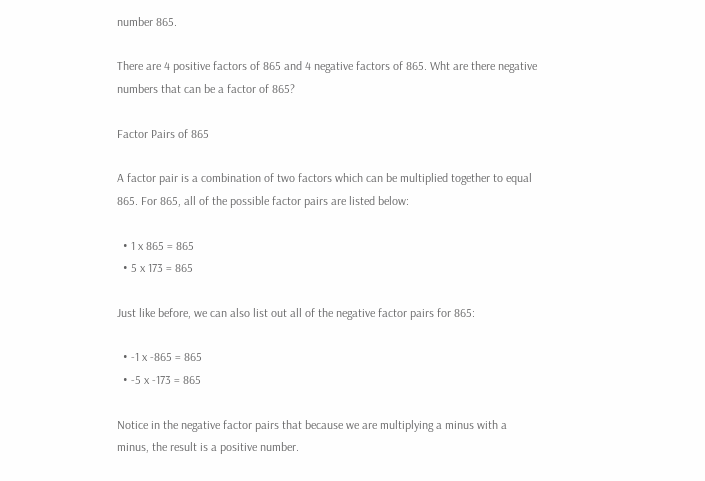number 865.

There are 4 positive factors of 865 and 4 negative factors of 865. Wht are there negative numbers that can be a factor of 865?

Factor Pairs of 865

A factor pair is a combination of two factors which can be multiplied together to equal 865. For 865, all of the possible factor pairs are listed below:

  • 1 x 865 = 865
  • 5 x 173 = 865

Just like before, we can also list out all of the negative factor pairs for 865:

  • -1 x -865 = 865
  • -5 x -173 = 865

Notice in the negative factor pairs that because we are multiplying a minus with a minus, the result is a positive number.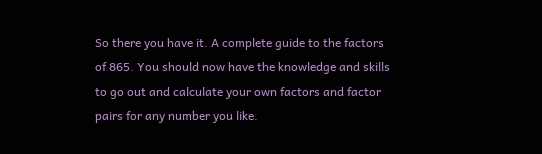So there you have it. A complete guide to the factors of 865. You should now have the knowledge and skills to go out and calculate your own factors and factor pairs for any number you like.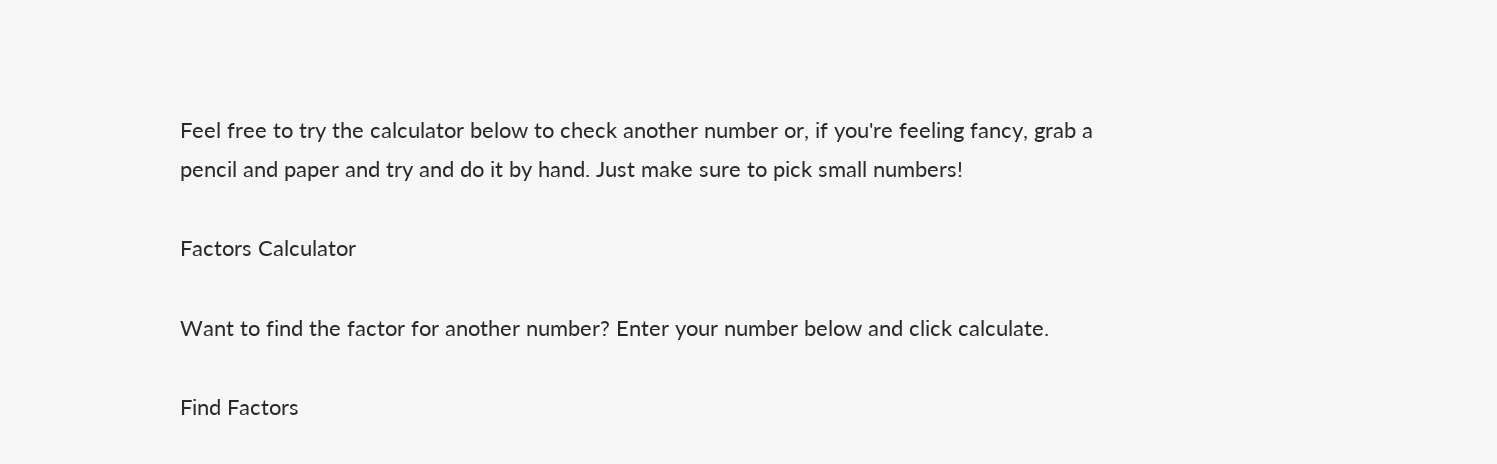Feel free to try the calculator below to check another number or, if you're feeling fancy, grab a pencil and paper and try and do it by hand. Just make sure to pick small numbers!

Factors Calculator

Want to find the factor for another number? Enter your number below and click calculate.

Find Factors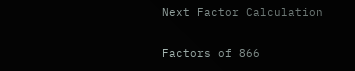Next Factor Calculation

Factors of 866